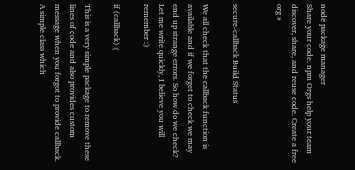node package manager
Share your code. npm Orgs help your team discover, share, and reuse code. Create a free org »


secure-callback Build Status

We all check that the callback function is available and if we forget to check we may end up strange errors. So how do we check? Let me write quickly, I believe you will remember :)

if (callback) {

This is a very simple package to remove these lines of code and also provides custom message when you forgot to provide callback. A simple class which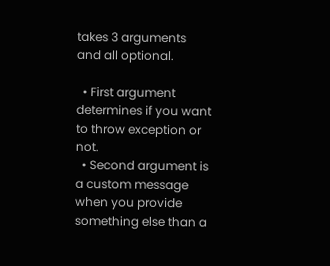takes 3 arguments and all optional.

  • First argument determines if you want to throw exception or not.
  • Second argument is a custom message when you provide something else than a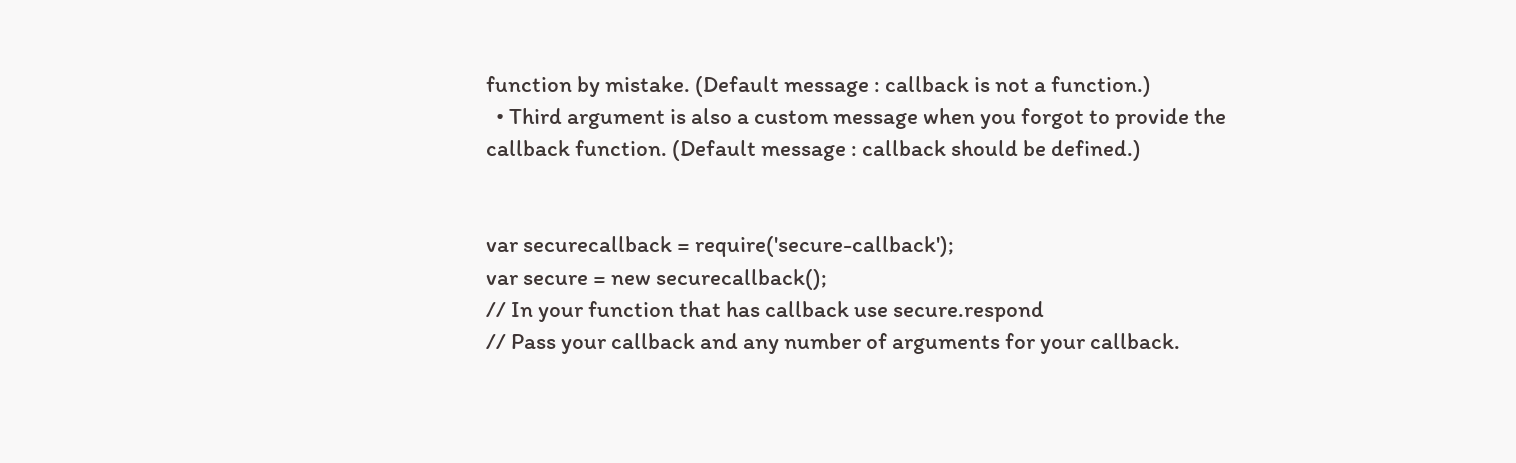function by mistake. (Default message : callback is not a function.)
  • Third argument is also a custom message when you forgot to provide the callback function. (Default message : callback should be defined.)


var securecallback = require('secure-callback');
var secure = new securecallback();
// In your function that has callback use secure.respond
// Pass your callback and any number of arguments for your callback.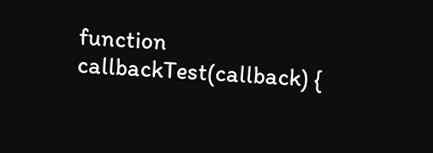function callbackTest(callback) {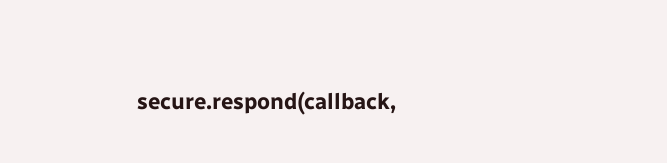secure.respond(callback,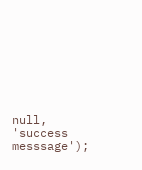null, 'success messsage');